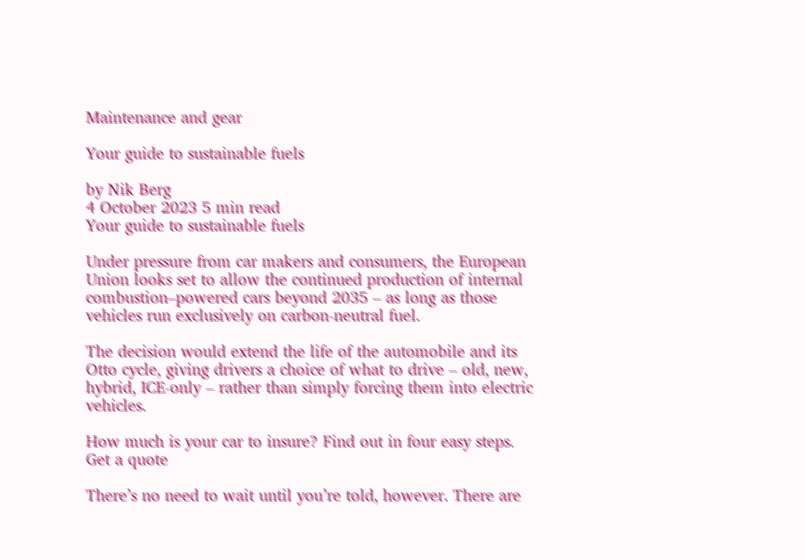Maintenance and gear

Your guide to sustainable fuels

by Nik Berg
4 October 2023 5 min read
Your guide to sustainable fuels

Under pressure from car makers and consumers, the European Union looks set to allow the continued production of internal combustion–powered cars beyond 2035 – as long as those vehicles run exclusively on carbon-neutral fuel.

The decision would extend the life of the automobile and its Otto cycle, giving drivers a choice of what to drive – old, new, hybrid, ICE-only – rather than simply forcing them into electric vehicles.

How much is your car to insure? Find out in four easy steps.
Get a quote

There’s no need to wait until you’re told, however. There are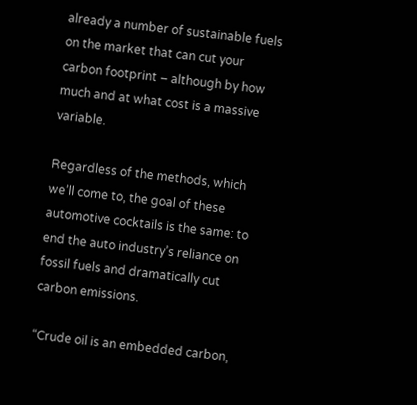already a number of sustainable fuels on the market that can cut your carbon footprint – although by how much and at what cost is a massive variable.

Regardless of the methods, which we’ll come to, the goal of these automotive cocktails is the same: to end the auto industry’s reliance on fossil fuels and dramatically cut carbon emissions.

“Crude oil is an embedded carbon,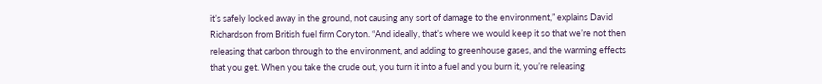it’s safely locked away in the ground, not causing any sort of damage to the environment,” explains David Richardson from British fuel firm Coryton. “And ideally, that’s where we would keep it so that we’re not then releasing that carbon through to the environment, and adding to greenhouse gases, and the warming effects that you get. When you take the crude out, you turn it into a fuel and you burn it, you’re releasing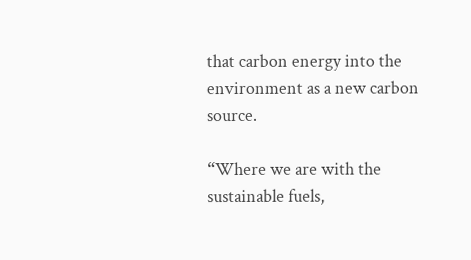that carbon energy into the environment as a new carbon source.

“Where we are with the sustainable fuels,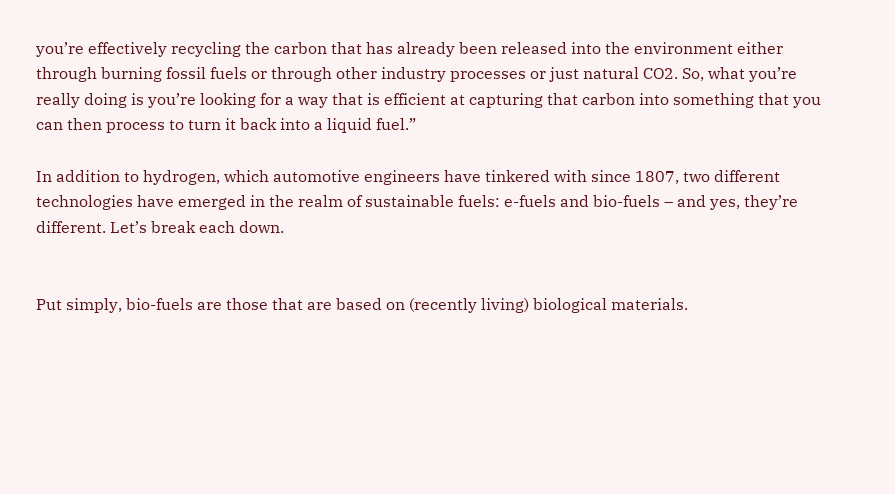you’re effectively recycling the carbon that has already been released into the environment either through burning fossil fuels or through other industry processes or just natural CO2. So, what you’re really doing is you’re looking for a way that is efficient at capturing that carbon into something that you can then process to turn it back into a liquid fuel.”

In addition to hydrogen, which automotive engineers have tinkered with since 1807, two different technologies have emerged in the realm of sustainable fuels: e-fuels and bio-fuels – and yes, they’re different. Let’s break each down.


Put simply, bio-fuels are those that are based on (recently living) biological materials.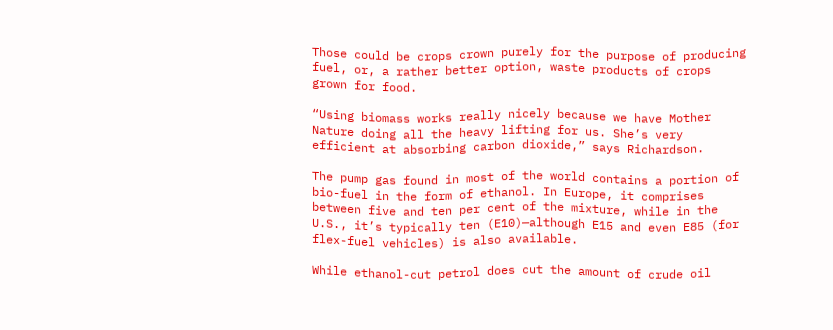Those could be crops crown purely for the purpose of producing fuel, or, a rather better option, waste products of crops grown for food.

“Using biomass works really nicely because we have Mother Nature doing all the heavy lifting for us. She’s very efficient at absorbing carbon dioxide,” says Richardson.

The pump gas found in most of the world contains a portion of bio-fuel in the form of ethanol. In Europe, it comprises between five and ten per cent of the mixture, while in the U.S., it’s typically ten (E10)—although E15 and even E85 (for flex-fuel vehicles) is also available.

While ethanol-cut petrol does cut the amount of crude oil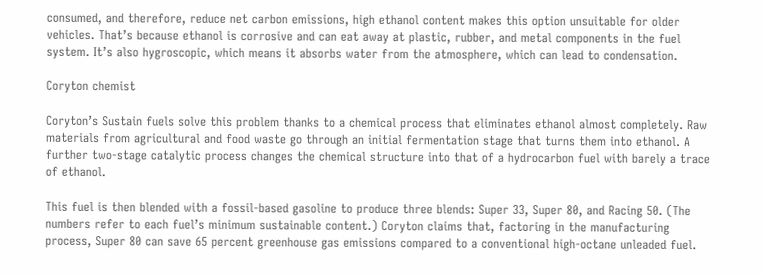consumed, and therefore, reduce net carbon emissions, high ethanol content makes this option unsuitable for older vehicles. That’s because ethanol is corrosive and can eat away at plastic, rubber, and metal components in the fuel system. It’s also hygroscopic, which means it absorbs water from the atmosphere, which can lead to condensation.

Coryton chemist

Coryton’s Sustain fuels solve this problem thanks to a chemical process that eliminates ethanol almost completely. Raw materials from agricultural and food waste go through an initial fermentation stage that turns them into ethanol. A further two-stage catalytic process changes the chemical structure into that of a hydrocarbon fuel with barely a trace of ethanol.

This fuel is then blended with a fossil-based gasoline to produce three blends: Super 33, Super 80, and Racing 50. (The numbers refer to each fuel’s minimum sustainable content.) Coryton claims that, factoring in the manufacturing process, Super 80 can save 65 percent greenhouse gas emissions compared to a conventional high-octane unleaded fuel.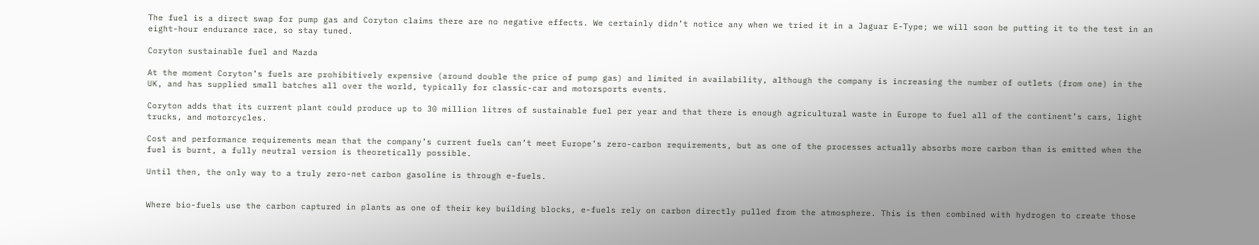The fuel is a direct swap for pump gas and Coryton claims there are no negative effects. We certainly didn’t notice any when we tried it in a Jaguar E-Type; we will soon be putting it to the test in an eight-hour endurance race, so stay tuned.

Coryton sustainable fuel and Mazda

At the moment Coryton’s fuels are prohibitively expensive (around double the price of pump gas) and limited in availability, although the company is increasing the number of outlets (from one) in the UK, and has supplied small batches all over the world, typically for classic-car and motorsports events.

Coryton adds that its current plant could produce up to 30 million litres of sustainable fuel per year and that there is enough agricultural waste in Europe to fuel all of the continent’s cars, light trucks, and motorcycles.

Cost and performance requirements mean that the company’s current fuels can’t meet Europe’s zero-carbon requirements, but as one of the processes actually absorbs more carbon than is emitted when the fuel is burnt, a fully neutral version is theoretically possible.

Until then, the only way to a truly zero-net carbon gasoline is through e-fuels.


Where bio-fuels use the carbon captured in plants as one of their key building blocks, e-fuels rely on carbon directly pulled from the atmosphere. This is then combined with hydrogen to create those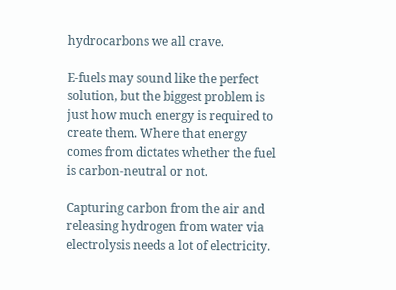hydrocarbons we all crave.

E-fuels may sound like the perfect solution, but the biggest problem is just how much energy is required to create them. Where that energy comes from dictates whether the fuel is carbon-neutral or not.

Capturing carbon from the air and releasing hydrogen from water via electrolysis needs a lot of electricity.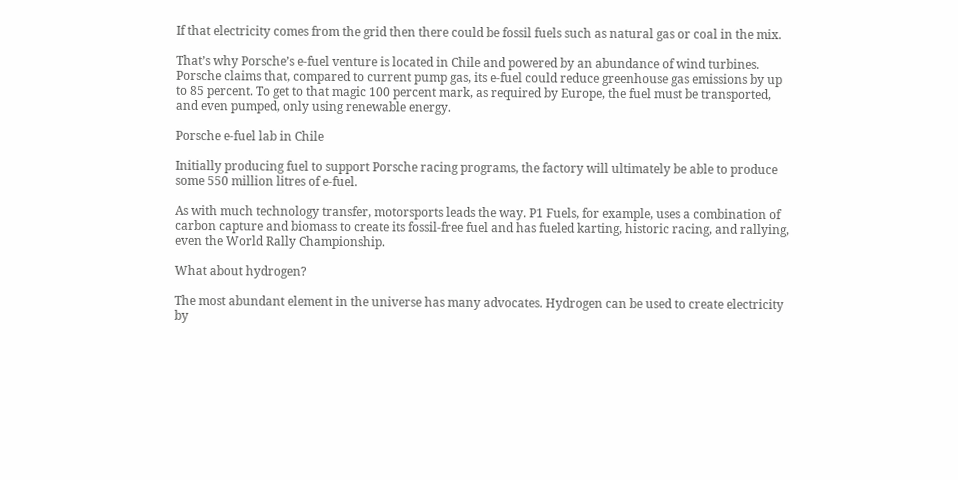If that electricity comes from the grid then there could be fossil fuels such as natural gas or coal in the mix.

That’s why Porsche’s e-fuel venture is located in Chile and powered by an abundance of wind turbines. Porsche claims that, compared to current pump gas, its e-fuel could reduce greenhouse gas emissions by up to 85 percent. To get to that magic 100 percent mark, as required by Europe, the fuel must be transported, and even pumped, only using renewable energy.

Porsche e-fuel lab in Chile

Initially producing fuel to support Porsche racing programs, the factory will ultimately be able to produce some 550 million litres of e-fuel.

As with much technology transfer, motorsports leads the way. P1 Fuels, for example, uses a combination of carbon capture and biomass to create its fossil-free fuel and has fueled karting, historic racing, and rallying, even the World Rally Championship.

What about hydrogen?

The most abundant element in the universe has many advocates. Hydrogen can be used to create electricity by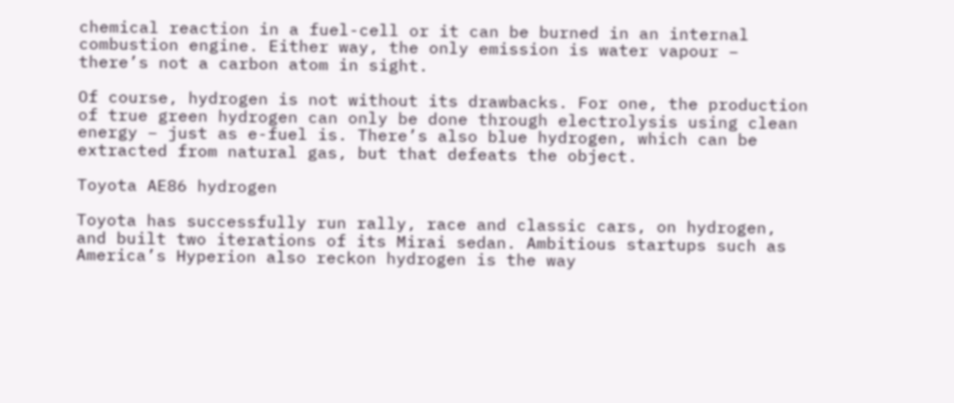chemical reaction in a fuel-cell or it can be burned in an internal combustion engine. Either way, the only emission is water vapour – there’s not a carbon atom in sight.

Of course, hydrogen is not without its drawbacks. For one, the production of true green hydrogen can only be done through electrolysis using clean energy – just as e-fuel is. There’s also blue hydrogen, which can be extracted from natural gas, but that defeats the object.

Toyota AE86 hydrogen

Toyota has successfully run rally, race and classic cars, on hydrogen, and built two iterations of its Mirai sedan. Ambitious startups such as America’s Hyperion also reckon hydrogen is the way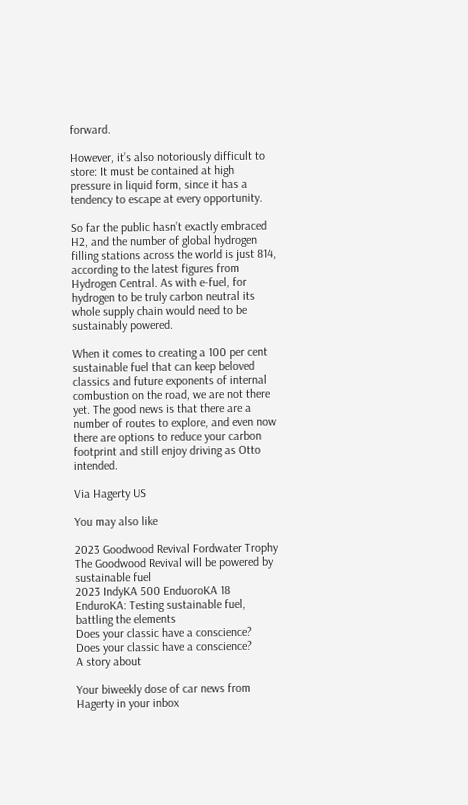forward.

However, it’s also notoriously difficult to store: It must be contained at high pressure in liquid form, since it has a tendency to escape at every opportunity.

So far the public hasn’t exactly embraced H2, and the number of global hydrogen filling stations across the world is just 814, according to the latest figures from Hydrogen Central. As with e-fuel, for hydrogen to be truly carbon neutral its whole supply chain would need to be sustainably powered.

When it comes to creating a 100 per cent sustainable fuel that can keep beloved classics and future exponents of internal combustion on the road, we are not there yet. The good news is that there are a number of routes to explore, and even now there are options to reduce your carbon footprint and still enjoy driving as Otto intended.

Via Hagerty US

You may also like

2023 Goodwood Revival Fordwater Trophy
The Goodwood Revival will be powered by sustainable fuel
2023 IndyKA 500 EnduoroKA 18
EnduroKA: Testing sustainable fuel, battling the elements
Does your classic have a conscience?
Does your classic have a conscience?
A story about

Your biweekly dose of car news from Hagerty in your inbox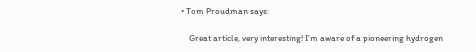• Tom Proudman says:

    Great article, very interesting! I’m aware of a pioneering hydrogen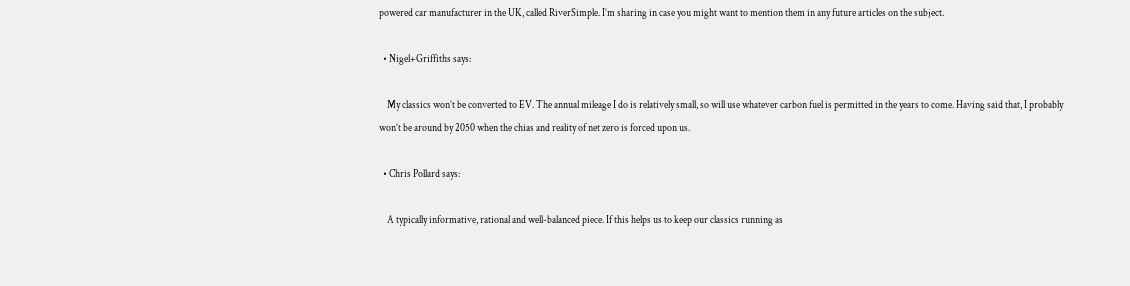powered car manufacturer in the UK, called RiverSimple. I’m sharing in case you might want to mention them in any future articles on the subject.

  • Nigel+Griffiths says:

    My classics won’t be converted to EV. The annual mileage I do is relatively small, so will use whatever carbon fuel is permitted in the years to come. Having said that, I probably won’t be around by 2050 when the chias and reality of net zero is forced upon us.

  • Chris Pollard says:

    A typically informative, rational and well-balanced piece. If this helps us to keep our classics running as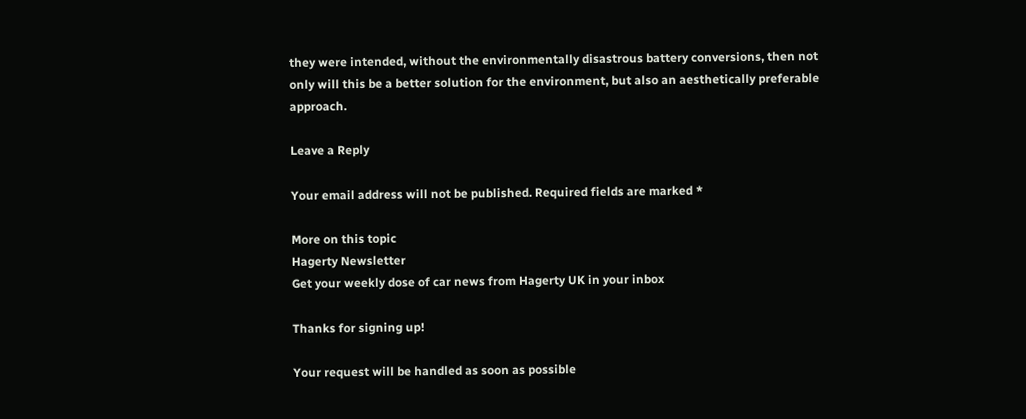they were intended, without the environmentally disastrous battery conversions, then not only will this be a better solution for the environment, but also an aesthetically preferable approach.

Leave a Reply

Your email address will not be published. Required fields are marked *

More on this topic
Hagerty Newsletter
Get your weekly dose of car news from Hagerty UK in your inbox

Thanks for signing up!

Your request will be handled as soon as possible